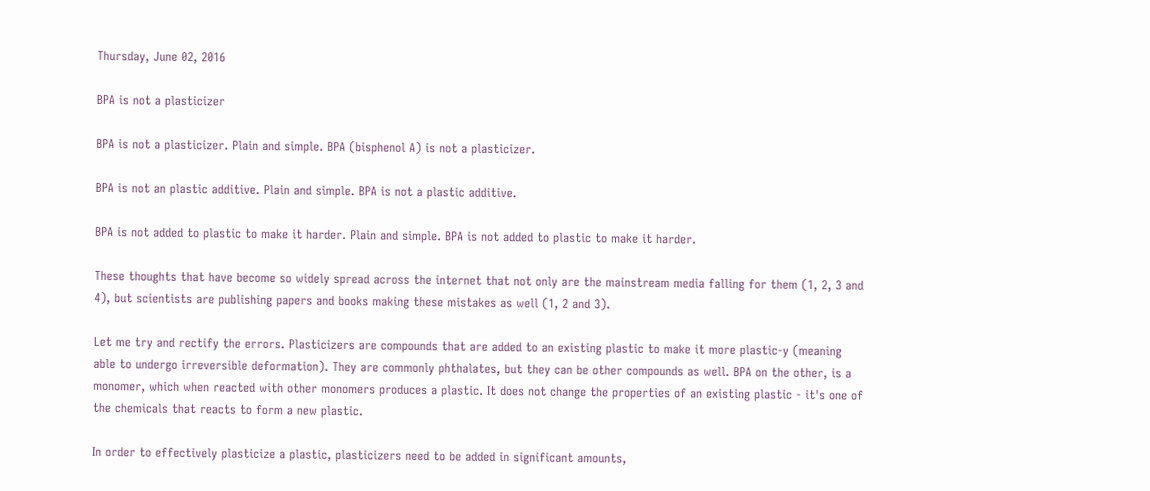Thursday, June 02, 2016

BPA is not a plasticizer

BPA is not a plasticizer. Plain and simple. BPA (bisphenol A) is not a plasticizer.

BPA is not an plastic additive. Plain and simple. BPA is not a plastic additive.

BPA is not added to plastic to make it harder. Plain and simple. BPA is not added to plastic to make it harder.

These thoughts that have become so widely spread across the internet that not only are the mainstream media falling for them (1, 2, 3 and 4), but scientists are publishing papers and books making these mistakes as well (1, 2 and 3).

Let me try and rectify the errors. Plasticizers are compounds that are added to an existing plastic to make it more plastic-y (meaning able to undergo irreversible deformation). They are commonly phthalates, but they can be other compounds as well. BPA on the other, is a monomer, which when reacted with other monomers produces a plastic. It does not change the properties of an existing plastic - it's one of the chemicals that reacts to form a new plastic.

In order to effectively plasticize a plastic, plasticizers need to be added in significant amounts,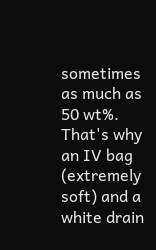sometimes as much as 50 wt%. That's why an IV bag (extremely soft) and a white drain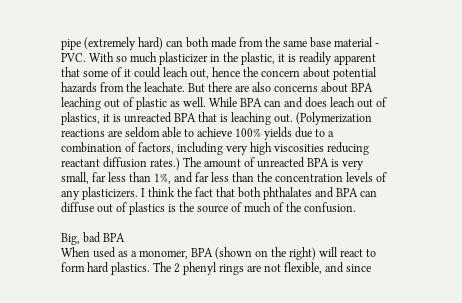pipe (extremely hard) can both made from the same base material - PVC. With so much plasticizer in the plastic, it is readily apparent that some of it could leach out, hence the concern about potential hazards from the leachate. But there are also concerns about BPA leaching out of plastic as well. While BPA can and does leach out of plastics, it is unreacted BPA that is leaching out. (Polymerization reactions are seldom able to achieve 100% yields due to a combination of factors, including very high viscosities reducing reactant diffusion rates.) The amount of unreacted BPA is very small, far less than 1%, and far less than the concentration levels of any plasticizers. I think the fact that both phthalates and BPA can diffuse out of plastics is the source of much of the confusion.

Big, bad BPA
When used as a monomer, BPA (shown on the right) will react to form hard plastics. The 2 phenyl rings are not flexible, and since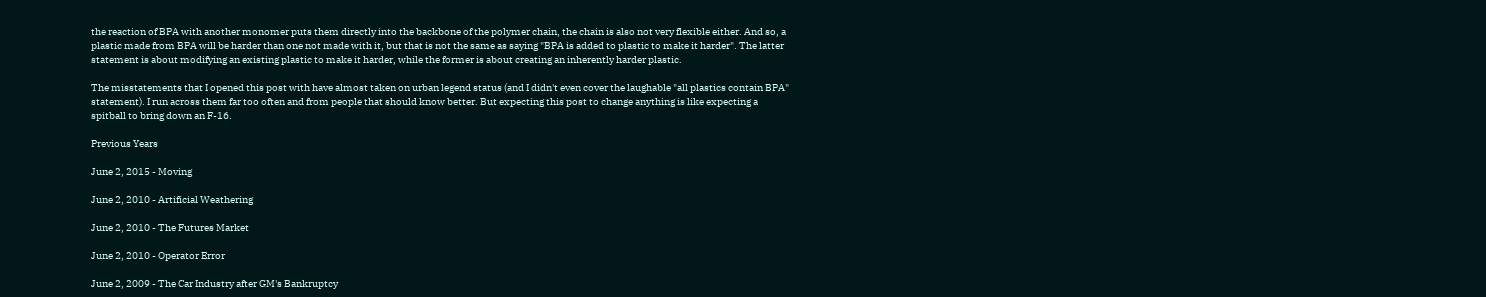the reaction of BPA with another monomer puts them directly into the backbone of the polymer chain, the chain is also not very flexible either. And so, a plastic made from BPA will be harder than one not made with it, but that is not the same as saying "BPA is added to plastic to make it harder". The latter statement is about modifying an existing plastic to make it harder, while the former is about creating an inherently harder plastic.

The misstatements that I opened this post with have almost taken on urban legend status (and I didn't even cover the laughable "all plastics contain BPA" statement). I run across them far too often and from people that should know better. But expecting this post to change anything is like expecting a spitball to bring down an F-16.

Previous Years

June 2, 2015 - Moving

June 2, 2010 - Artificial Weathering

June 2, 2010 - The Futures Market

June 2, 2010 - Operator Error

June 2, 2009 - The Car Industry after GM's Bankruptcy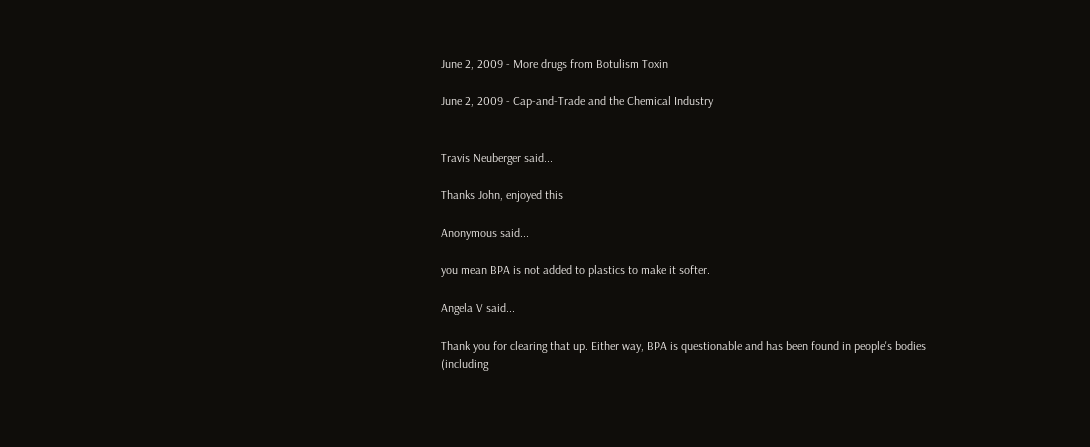June 2, 2009 - More drugs from Botulism Toxin

June 2, 2009 - Cap-and-Trade and the Chemical Industry


Travis Neuberger said...

Thanks John, enjoyed this

Anonymous said...

you mean BPA is not added to plastics to make it softer.

Angela V said...

Thank you for clearing that up. Either way, BPA is questionable and has been found in people's bodies (including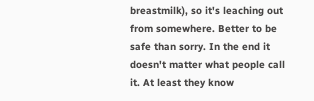breastmilk), so it's leaching out from somewhere. Better to be safe than sorry. In the end it doesn't matter what people call it. At least they know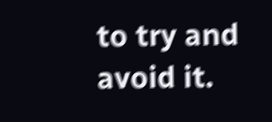to try and avoid it.